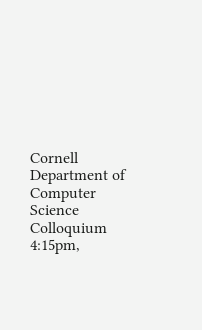Cornell Department of Computer Science Colloquium
4:15pm,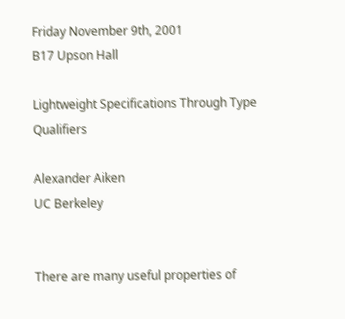Friday November 9th, 2001
B17 Upson Hall

Lightweight Specifications Through Type Qualifiers

Alexander Aiken
UC Berkeley


There are many useful properties of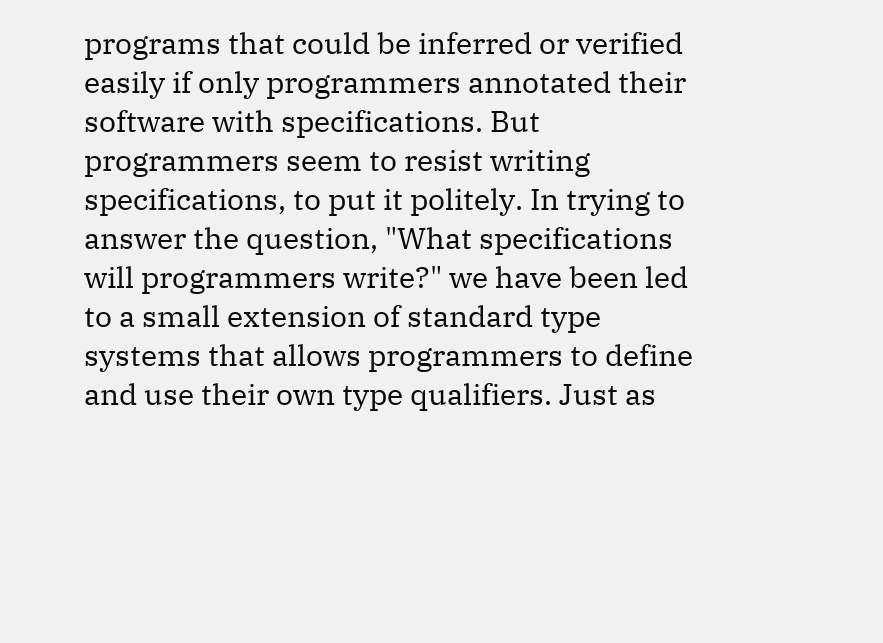programs that could be inferred or verified easily if only programmers annotated their software with specifications. But programmers seem to resist writing specifications, to put it politely. In trying to answer the question, "What specifications will programmers write?" we have been led to a small extension of standard type systems that allows programmers to define and use their own type qualifiers. Just as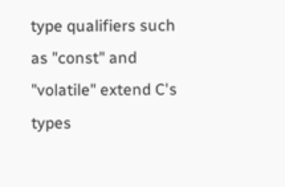type qualifiers such as "const" and "volatile" extend C's types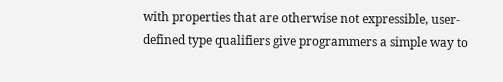with properties that are otherwise not expressible, user-defined type qualifiers give programmers a simple way to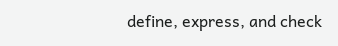define, express, and check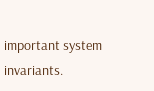important system invariants.